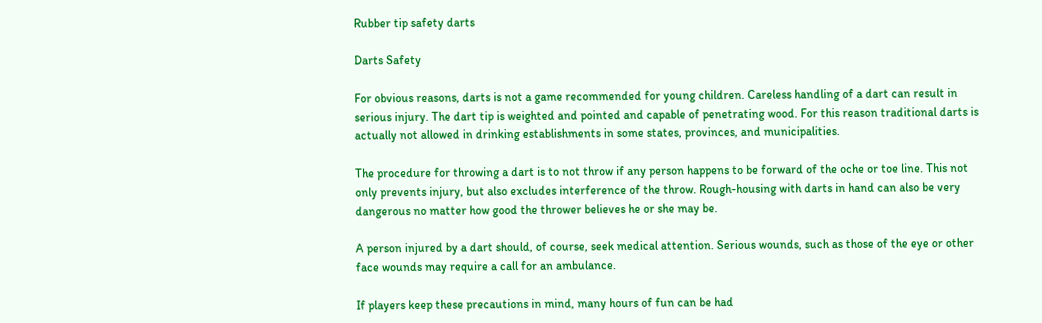Rubber tip safety darts

Darts Safety

For obvious reasons, darts is not a game recommended for young children. Careless handling of a dart can result in serious injury. The dart tip is weighted and pointed and capable of penetrating wood. For this reason traditional darts is actually not allowed in drinking establishments in some states, provinces, and municipalities.

The procedure for throwing a dart is to not throw if any person happens to be forward of the oche or toe line. This not only prevents injury, but also excludes interference of the throw. Rough-housing with darts in hand can also be very dangerous no matter how good the thrower believes he or she may be.

A person injured by a dart should, of course, seek medical attention. Serious wounds, such as those of the eye or other face wounds may require a call for an ambulance.

If players keep these precautions in mind, many hours of fun can be had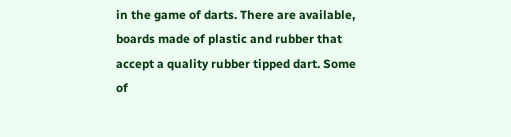in the game of darts. There are available, boards made of plastic and rubber that accept a quality rubber tipped dart. Some of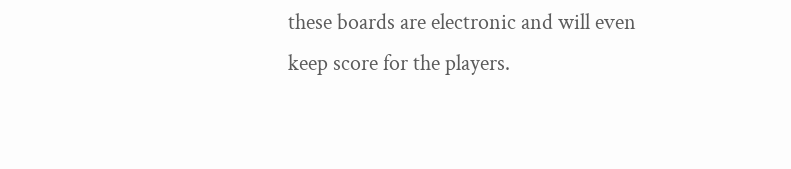these boards are electronic and will even keep score for the players.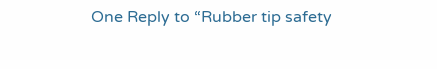One Reply to “Rubber tip safety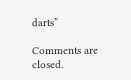darts”

Comments are closed.